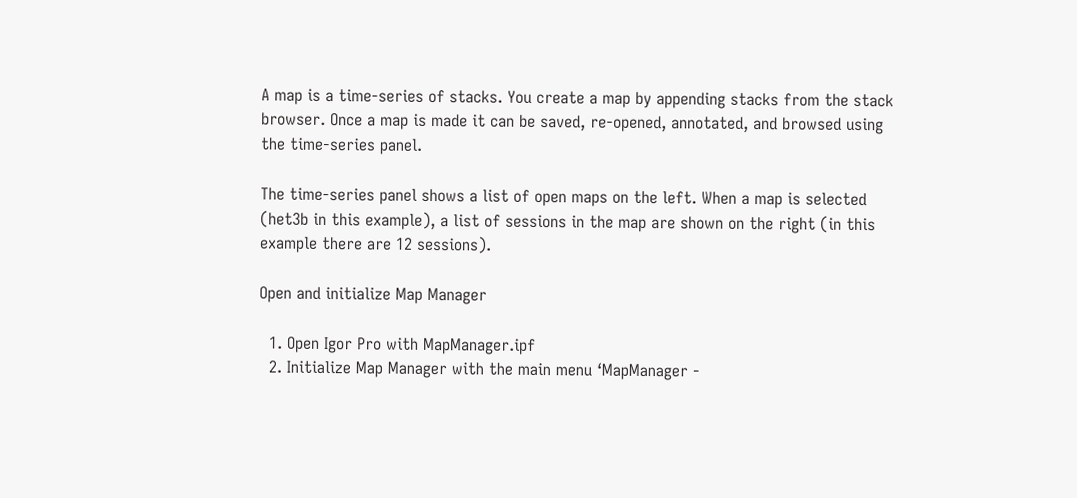A map is a time-series of stacks. You create a map by appending stacks from the stack browser. Once a map is made it can be saved, re-opened, annotated, and browsed using the time-series panel.

The time-series panel shows a list of open maps on the left. When a map is selected (het3b in this example), a list of sessions in the map are shown on the right (in this example there are 12 sessions).

Open and initialize Map Manager

  1. Open Igor Pro with MapManager.ipf
  2. Initialize Map Manager with the main menu ‘MapManager -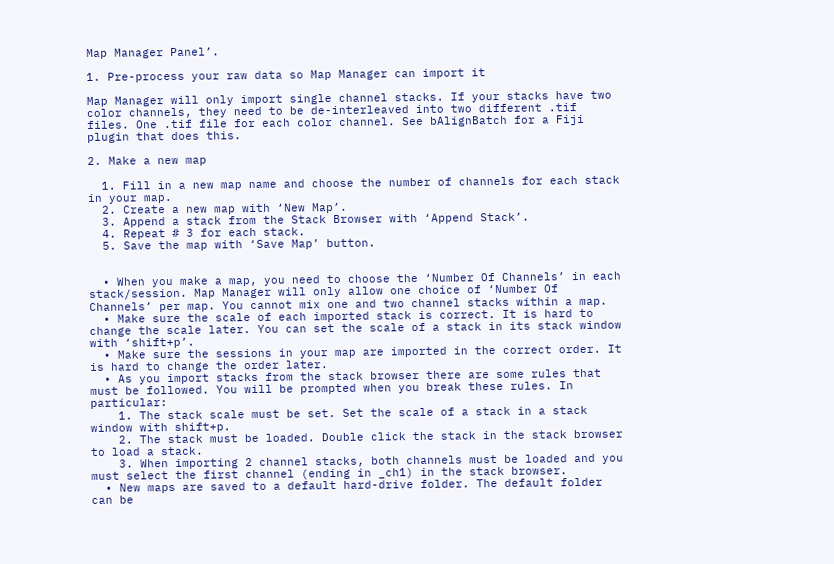Map Manager Panel’.

1. Pre-process your raw data so Map Manager can import it

Map Manager will only import single channel stacks. If your stacks have two color channels, they need to be de-interleaved into two different .tif files. One .tif file for each color channel. See bAlignBatch for a Fiji plugin that does this.

2. Make a new map

  1. Fill in a new map name and choose the number of channels for each stack in your map.
  2. Create a new map with ‘New Map’.
  3. Append a stack from the Stack Browser with ‘Append Stack’.
  4. Repeat # 3 for each stack.
  5. Save the map with ‘Save Map’ button.


  • When you make a map, you need to choose the ‘Number Of Channels’ in each stack/session. Map Manager will only allow one choice of ‘Number Of Channels’ per map. You cannot mix one and two channel stacks within a map.
  • Make sure the scale of each imported stack is correct. It is hard to change the scale later. You can set the scale of a stack in its stack window with ‘shift+p’.
  • Make sure the sessions in your map are imported in the correct order. It is hard to change the order later.
  • As you import stacks from the stack browser there are some rules that must be followed. You will be prompted when you break these rules. In particular:
    1. The stack scale must be set. Set the scale of a stack in a stack window with shift+p.
    2. The stack must be loaded. Double click the stack in the stack browser to load a stack.
    3. When importing 2 channel stacks, both channels must be loaded and you must select the first channel (ending in _ch1) in the stack browser.
  • New maps are saved to a default hard-drive folder. The default folder can be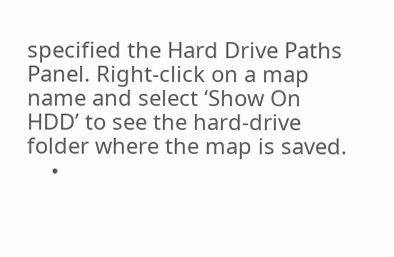specified the Hard Drive Paths Panel. Right-click on a map name and select ‘Show On HDD’ to see the hard-drive folder where the map is saved.
    •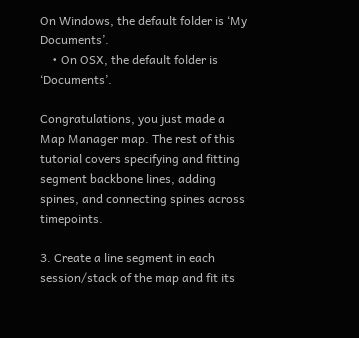On Windows, the default folder is ‘My Documents’.
    • On OSX, the default folder is ‘Documents’.

Congratulations, you just made a Map Manager map. The rest of this tutorial covers specifying and fitting segment backbone lines, adding spines, and connecting spines across timepoints.

3. Create a line segment in each session/stack of the map and fit its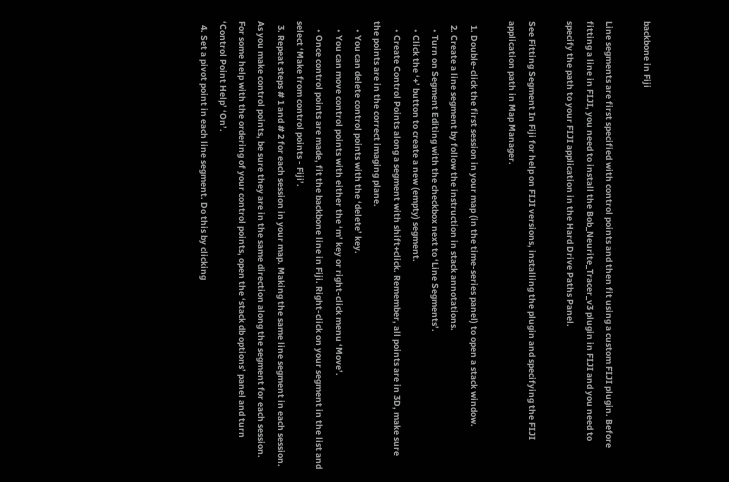backbone in Fiji

Line segments are first specified with control points and then fit using a custom FIJI plugin. Before fitting a line in FIJI, you need to install the Bob_Neurite_Tracer_v3 plugin in FIJI and you need to specify the path to your FIJI application in the Hard Drive Paths Panel.

See Fitting Segment In Fiji for help on FIJI versions, installing the plugin and specifying the FIJI application path in Map Manager.

  1. Double-click the first session in your map (in the time-series panel) to open a stack window.
  2. Create a line segment by follow the instruction in stack annotations.
    • Turn on Segment Editing with the checkbox next to ‘Line Segments’.
    • Click the ‘+’ button to create a new (empty) segment.
    • Create Control Points along a segment with shift+click. Remember, all points are in 3D, make sure the points are in the correct imaging plane.
    • You can delete control points with the ‘delete’ key.
    • You can move control points with either the ‘m’ key or right-click menu ‘Move’.
    • Once control points are made, fit the backbone line in Fiji. Right-click on your segment in the list and select ‘Make from control points - Fiji’.
  3. Repeat steps # 1 and # 2 for each session in your map. Making the same line segment in each session. As you make control points, be sure they are in the same direction along the segment for each session. For some help with the ordering of your control points, open the ‘stack db options’ panel and turn ‘Control Point Help’ ‘On’.
  4. Set a pivot point in each line segment. Do this by clicking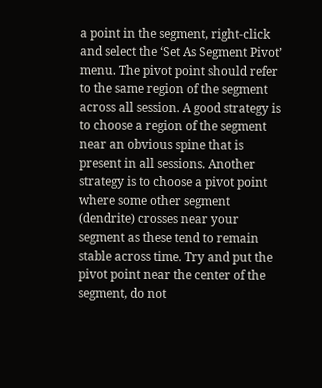a point in the segment, right-click and select the ‘Set As Segment Pivot’ menu. The pivot point should refer to the same region of the segment across all session. A good strategy is to choose a region of the segment near an obvious spine that is present in all sessions. Another strategy is to choose a pivot point where some other segment (dendrite) crosses near your segment as these tend to remain stable across time. Try and put the pivot point near the center of the segment, do not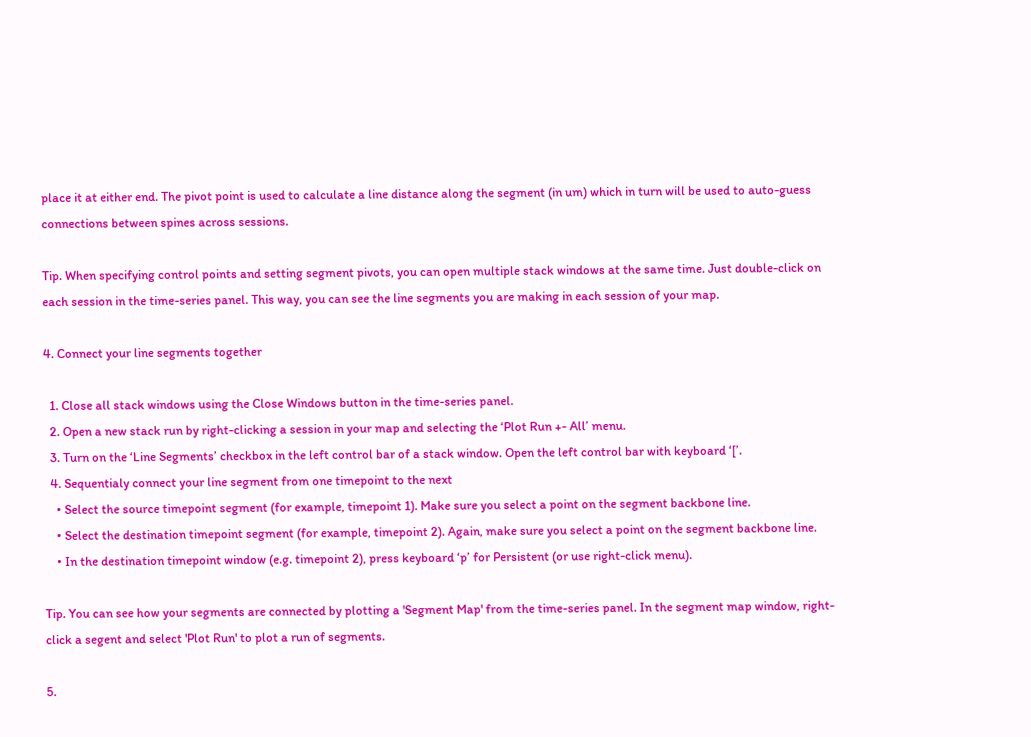place it at either end. The pivot point is used to calculate a line distance along the segment (in um) which in turn will be used to auto-guess connections between spines across sessions.

Tip. When specifying control points and setting segment pivots, you can open multiple stack windows at the same time. Just double-click on each session in the time-series panel. This way, you can see the line segments you are making in each session of your map.

4. Connect your line segments together

  1. Close all stack windows using the Close Windows button in the time-series panel.
  2. Open a new stack run by right-clicking a session in your map and selecting the ‘Plot Run +- All’ menu.
  3. Turn on the ‘Line Segments’ checkbox in the left control bar of a stack window. Open the left control bar with keyboard ‘[’.
  4. Sequentialy connect your line segment from one timepoint to the next
    • Select the source timepoint segment (for example, timepoint 1). Make sure you select a point on the segment backbone line.
    • Select the destination timepoint segment (for example, timepoint 2). Again, make sure you select a point on the segment backbone line.
    • In the destination timepoint window (e.g. timepoint 2), press keyboard ‘p’ for Persistent (or use right-click menu).

Tip. You can see how your segments are connected by plotting a 'Segment Map' from the time-series panel. In the segment map window, right-click a segent and select 'Plot Run' to plot a run of segments.

5.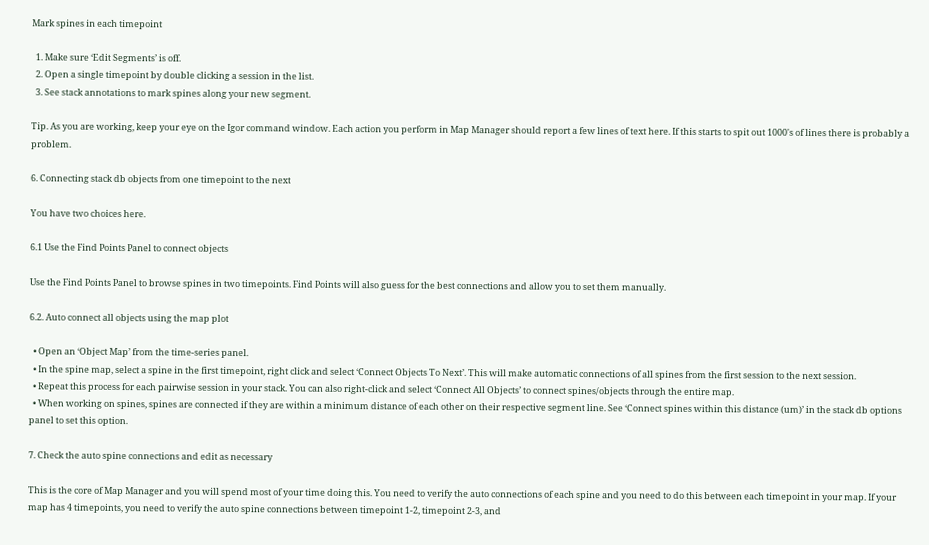Mark spines in each timepoint

  1. Make sure ‘Edit Segments’ is off.
  2. Open a single timepoint by double clicking a session in the list.
  3. See stack annotations to mark spines along your new segment.

Tip. As you are working, keep your eye on the Igor command window. Each action you perform in Map Manager should report a few lines of text here. If this starts to spit out 1000's of lines there is probably a problem.

6. Connecting stack db objects from one timepoint to the next

You have two choices here.

6.1 Use the Find Points Panel to connect objects

Use the Find Points Panel to browse spines in two timepoints. Find Points will also guess for the best connections and allow you to set them manually.

6.2. Auto connect all objects using the map plot

  • Open an ‘Object Map’ from the time-series panel.
  • In the spine map, select a spine in the first timepoint, right click and select ‘Connect Objects To Next’. This will make automatic connections of all spines from the first session to the next session.
  • Repeat this process for each pairwise session in your stack. You can also right-click and select ‘Connect All Objects’ to connect spines/objects through the entire map.
  • When working on spines, spines are connected if they are within a minimum distance of each other on their respective segment line. See ‘Connect spines within this distance (um)’ in the stack db options panel to set this option.

7. Check the auto spine connections and edit as necessary

This is the core of Map Manager and you will spend most of your time doing this. You need to verify the auto connections of each spine and you need to do this between each timepoint in your map. If your map has 4 timepoints, you need to verify the auto spine connections between timepoint 1-2, timepoint 2-3, and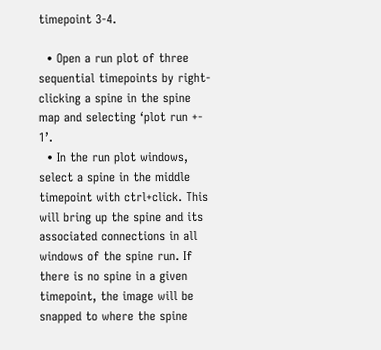timepoint 3-4.

  • Open a run plot of three sequential timepoints by right-clicking a spine in the spine map and selecting ‘plot run +- 1’.
  • In the run plot windows, select a spine in the middle timepoint with ctrl+click. This will bring up the spine and its associated connections in all windows of the spine run. If there is no spine in a given timepoint, the image will be snapped to where the spine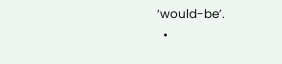‘would-be’.
  •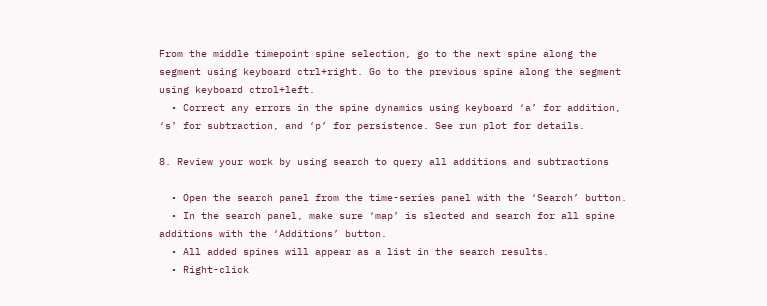From the middle timepoint spine selection, go to the next spine along the segment using keyboard ctrl+right. Go to the previous spine along the segment using keyboard ctrol+left.
  • Correct any errors in the spine dynamics using keyboard ‘a’ for addition, ‘s’ for subtraction, and ‘p’ for persistence. See run plot for details.

8. Review your work by using search to query all additions and subtractions

  • Open the search panel from the time-series panel with the ‘Search’ button.
  • In the search panel, make sure ‘map’ is slected and search for all spine additions with the ‘Additions’ button.
  • All added spines will appear as a list in the search results.
  • Right-click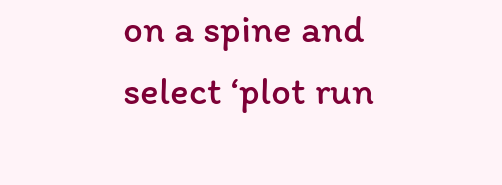on a spine and select ‘plot run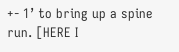+- 1’ to bring up a spine run. [HERE I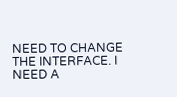NEED TO CHANGE THE INTERFACE. I NEED A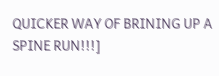QUICKER WAY OF BRINING UP A SPINE RUN!!!]